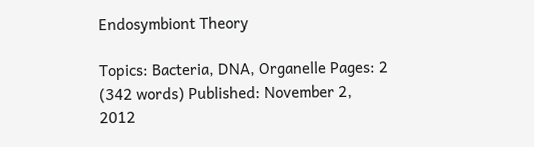Endosymbiont Theory

Topics: Bacteria, DNA, Organelle Pages: 2 (342 words) Published: November 2, 2012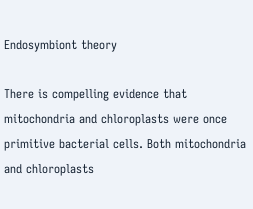Endosymbiont theory

There is compelling evidence that mitochondria and chloroplasts were once primitive bacterial cells. Both mitochondria and chloroplasts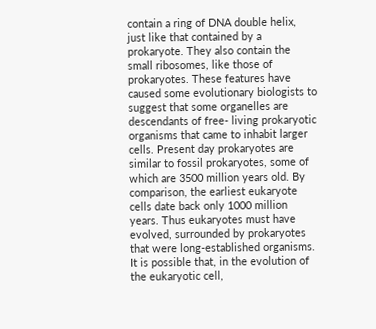contain a ring of DNA double helix, just like that contained by a prokaryote. They also contain the small ribosomes, like those of prokaryotes. These features have caused some evolutionary biologists to suggest that some organelles are descendants of free- living prokaryotic organisms that came to inhabit larger cells. Present day prokaryotes are similar to fossil prokaryotes, some of which are 3500 million years old. By comparison, the earliest eukaryote cells date back only 1000 million years. Thus eukaryotes must have evolved, surrounded by prokaryotes that were long-established organisms. It is possible that, in the evolution of the eukaryotic cell,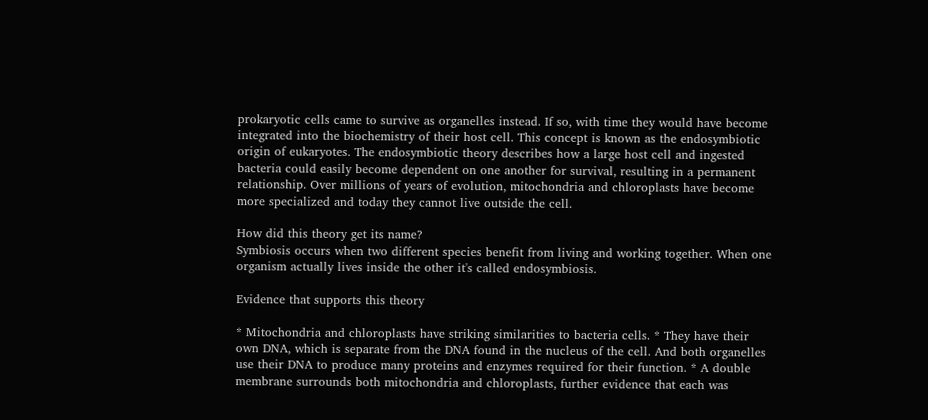prokaryotic cells came to survive as organelles instead. If so, with time they would have become integrated into the biochemistry of their host cell. This concept is known as the endosymbiotic origin of eukaryotes. The endosymbiotic theory describes how a large host cell and ingested bacteria could easily become dependent on one another for survival, resulting in a permanent relationship. Over millions of years of evolution, mitochondria and chloroplasts have become more specialized and today they cannot live outside the cell.

How did this theory get its name?
Symbiosis occurs when two different species benefit from living and working together. When one organism actually lives inside the other it's called endosymbiosis.

Evidence that supports this theory

* Mitochondria and chloroplasts have striking similarities to bacteria cells. * They have their own DNA, which is separate from the DNA found in the nucleus of the cell. And both organelles use their DNA to produce many proteins and enzymes required for their function. * A double membrane surrounds both mitochondria and chloroplasts, further evidence that each was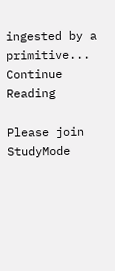ingested by a primitive...
Continue Reading

Please join StudyMode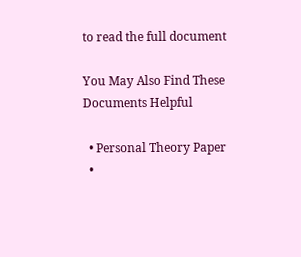to read the full document

You May Also Find These Documents Helpful

  • Personal Theory Paper
  •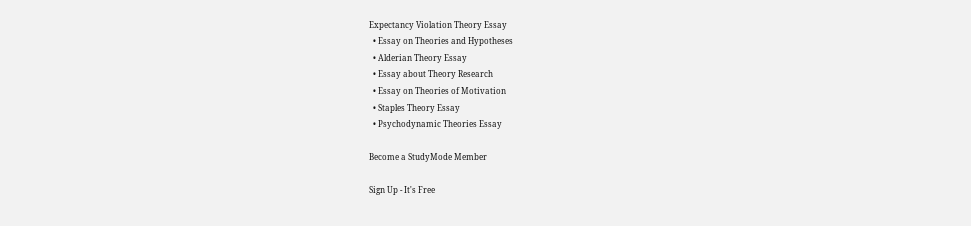Expectancy Violation Theory Essay
  • Essay on Theories and Hypotheses
  • Alderian Theory Essay
  • Essay about Theory Research
  • Essay on Theories of Motivation
  • Staples Theory Essay
  • Psychodynamic Theories Essay

Become a StudyMode Member

Sign Up - It's Free